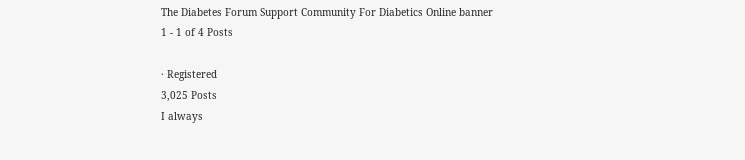The Diabetes Forum Support Community For Diabetics Online banner
1 - 1 of 4 Posts

· Registered
3,025 Posts
I always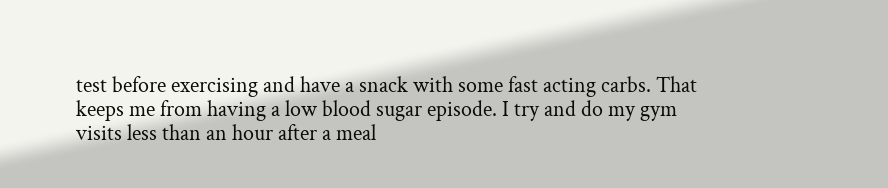test before exercising and have a snack with some fast acting carbs. That keeps me from having a low blood sugar episode. I try and do my gym visits less than an hour after a meal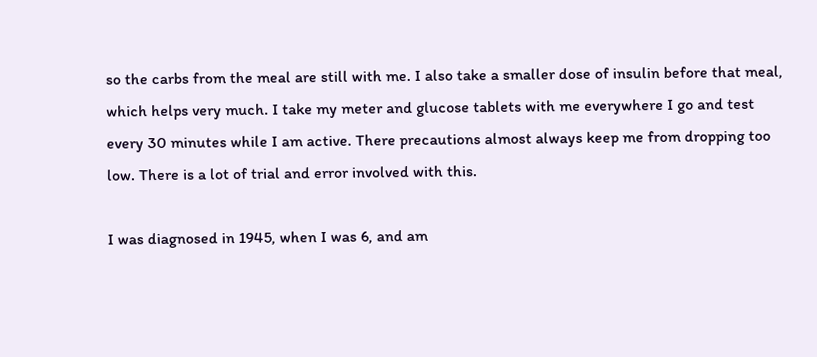so the carbs from the meal are still with me. I also take a smaller dose of insulin before that meal, which helps very much. I take my meter and glucose tablets with me everywhere I go and test every 30 minutes while I am active. There precautions almost always keep me from dropping too low. There is a lot of trial and error involved with this.

I was diagnosed in 1945, when I was 6, and am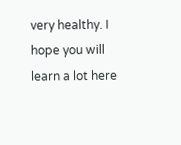very healthy. I hope you will learn a lot here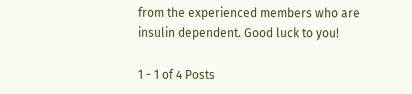from the experienced members who are insulin dependent. Good luck to you!

1 - 1 of 4 Posts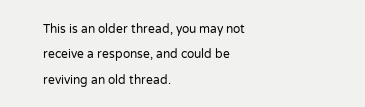This is an older thread, you may not receive a response, and could be reviving an old thread.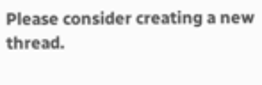Please consider creating a new thread.